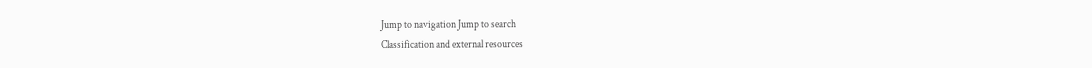Jump to navigation Jump to search
Classification and external resources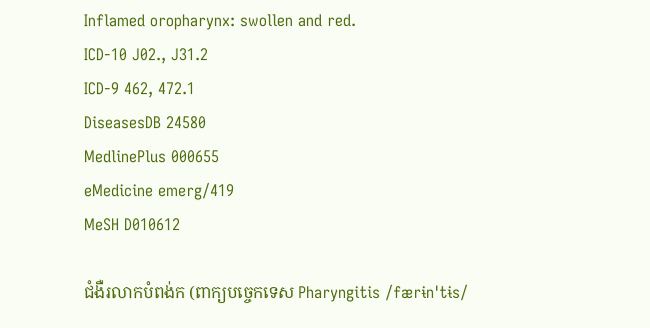Inflamed oropharynx: swollen and red.
ICD-10 J02., J31.2
ICD-9 462, 472.1
DiseasesDB 24580
MedlinePlus 000655
eMedicine emerg/419
MeSH D010612

ជំងឺរលាកបំពង់ក (ពាក្យបច្ចេកទេស Pharyngitis /færɨnˈtɨs/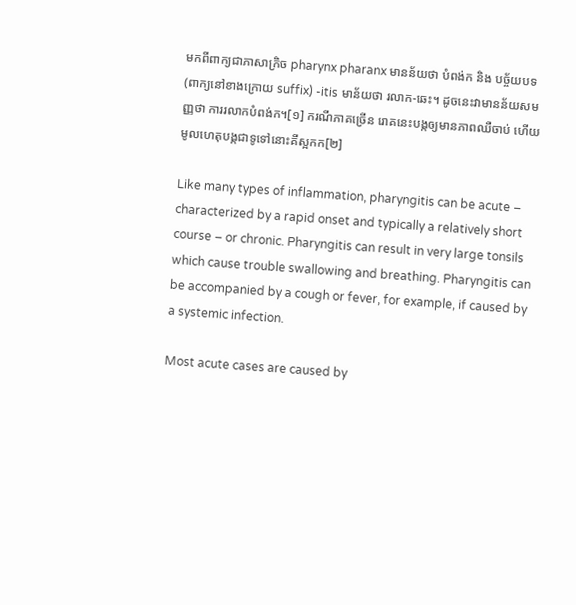មកពីពាក្យជាភាសាក្រិច pharynx pharanx មានន័យថា បំពង់ក និង បច្ច័យបទ (ពាក្យនៅខាងក្រោយ suffix) -itis មាន័យថា រលាក-ឆេះ។ ដូចនេះវាមានន័យសមញ្ញថា ការរលាកបំពង់ក។[១] ករណីភាគច្រើន រោគនេះបង្កឲ្យមានភាពឈឺចាប់ ហើយមូលហេតុបង្កជាទូទៅនោះគីស្អកក[២]

Like many types of inflammation, pharyngitis can be acute – characterized by a rapid onset and typically a relatively short course – or chronic. Pharyngitis can result in very large tonsils which cause trouble swallowing and breathing. Pharyngitis can be accompanied by a cough or fever, for example, if caused by a systemic infection.

Most acute cases are caused by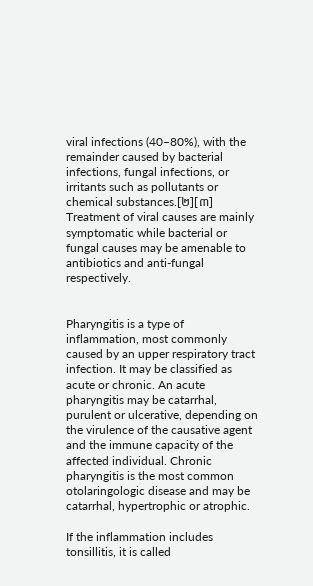viral infections (40–80%), with the remainder caused by bacterial infections, fungal infections, or irritants such as pollutants or chemical substances.[២][៣] Treatment of viral causes are mainly symptomatic while bacterial or fungal causes may be amenable to antibiotics and anti-fungal respectively.


Pharyngitis is a type of inflammation, most commonly caused by an upper respiratory tract infection. It may be classified as acute or chronic. An acute pharyngitis may be catarrhal, purulent or ulcerative, depending on the virulence of the causative agent and the immune capacity of the affected individual. Chronic pharyngitis is the most common otolaringologic disease and may be catarrhal, hypertrophic or atrophic.

If the inflammation includes tonsillitis, it is called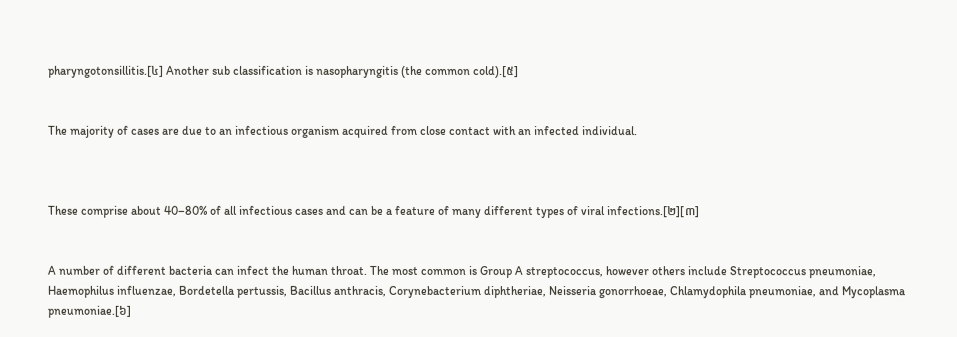pharyngotonsillitis.[៤] Another sub classification is nasopharyngitis (the common cold).[៥]


The majority of cases are due to an infectious organism acquired from close contact with an infected individual.



These comprise about 40–80% of all infectious cases and can be a feature of many different types of viral infections.[២][៣]


A number of different bacteria can infect the human throat. The most common is Group A streptococcus, however others include Streptococcus pneumoniae, Haemophilus influenzae, Bordetella pertussis, Bacillus anthracis, Corynebacterium diphtheriae, Neisseria gonorrhoeae, Chlamydophila pneumoniae, and Mycoplasma pneumoniae.[៦]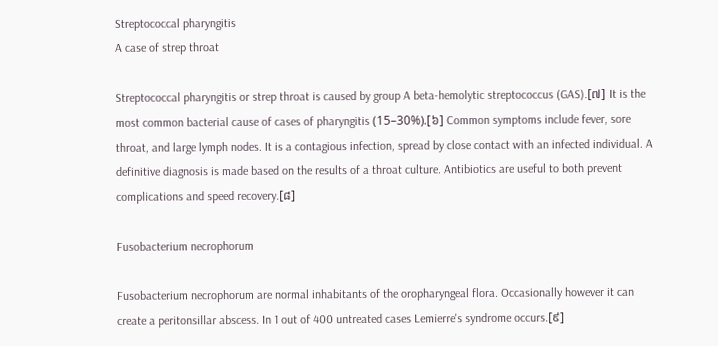Streptococcal pharyngitis
A case of strep throat

Streptococcal pharyngitis or strep throat is caused by group A beta-hemolytic streptococcus (GAS).[៧] It is the most common bacterial cause of cases of pharyngitis (15–30%).[៦] Common symptoms include fever, sore throat, and large lymph nodes. It is a contagious infection, spread by close contact with an infected individual. A definitive diagnosis is made based on the results of a throat culture. Antibiotics are useful to both prevent complications and speed recovery.[៨]

Fusobacterium necrophorum

Fusobacterium necrophorum are normal inhabitants of the oropharyngeal flora. Occasionally however it can create a peritonsillar abscess. In 1 out of 400 untreated cases Lemierre's syndrome occurs.[៩]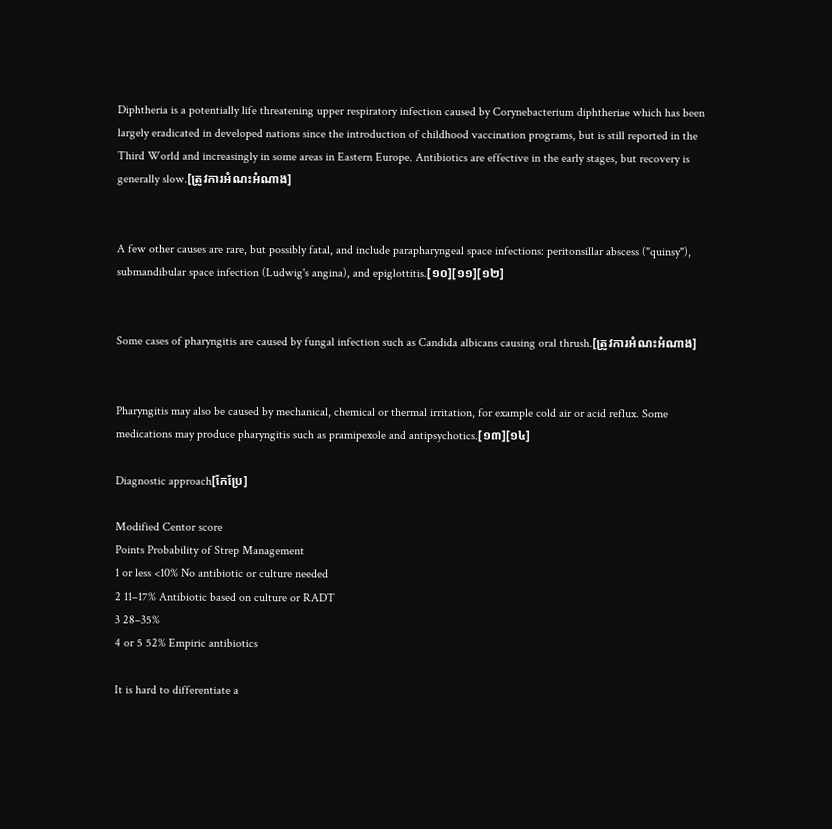Diphtheria is a potentially life threatening upper respiratory infection caused by Corynebacterium diphtheriae which has been largely eradicated in developed nations since the introduction of childhood vaccination programs, but is still reported in the Third World and increasingly in some areas in Eastern Europe. Antibiotics are effective in the early stages, but recovery is generally slow.[ត្រូវការអំណះអំណាង]


A few other causes are rare, but possibly fatal, and include parapharyngeal space infections: peritonsillar abscess ("quinsy"), submandibular space infection (Ludwig's angina), and epiglottitis.[១០][១១][១២]


Some cases of pharyngitis are caused by fungal infection such as Candida albicans causing oral thrush.[ត្រូវការអំណះអំណាង]


Pharyngitis may also be caused by mechanical, chemical or thermal irritation, for example cold air or acid reflux. Some medications may produce pharyngitis such as pramipexole and antipsychotics.[១៣][១៤]

Diagnostic approach[កែប្រែ]

Modified Centor score
Points Probability of Strep Management
1 or less <10% No antibiotic or culture needed
2 11–17% Antibiotic based on culture or RADT
3 28–35%
4 or 5 52% Empiric antibiotics

It is hard to differentiate a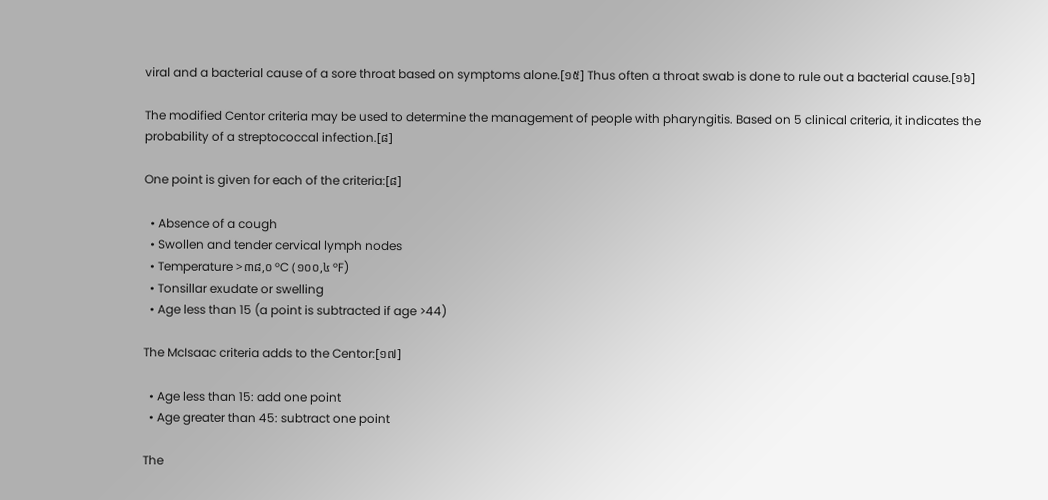viral and a bacterial cause of a sore throat based on symptoms alone.[១៥] Thus often a throat swab is done to rule out a bacterial cause.[១៦]

The modified Centor criteria may be used to determine the management of people with pharyngitis. Based on 5 clinical criteria, it indicates the probability of a streptococcal infection.[៨]

One point is given for each of the criteria:[៨]

  • Absence of a cough
  • Swollen and tender cervical lymph nodes
  • Temperature >៣៨,០ °C (១០០,៤ °F)
  • Tonsillar exudate or swelling
  • Age less than 15 (a point is subtracted if age >44)

The McIsaac criteria adds to the Centor:[១៧]

  • Age less than 15: add one point
  • Age greater than 45: subtract one point

The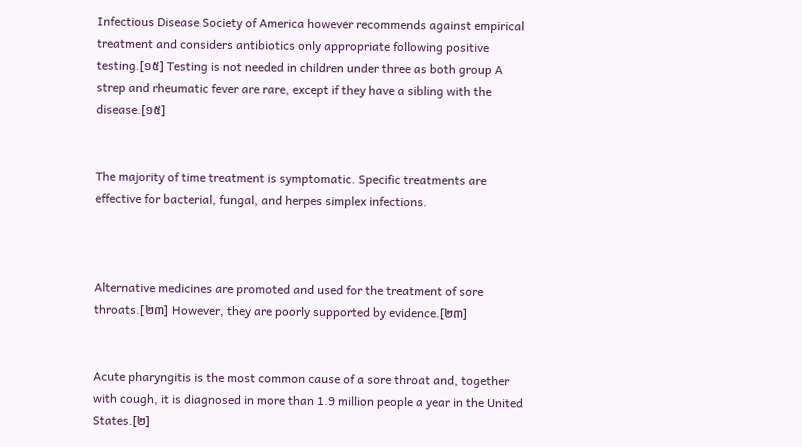Infectious Disease Society of America however recommends against empirical treatment and considers antibiotics only appropriate following positive testing.[១៥] Testing is not needed in children under three as both group A strep and rheumatic fever are rare, except if they have a sibling with the disease.[១៥]


The majority of time treatment is symptomatic. Specific treatments are effective for bacterial, fungal, and herpes simplex infections.



Alternative medicines are promoted and used for the treatment of sore throats.[២៣] However, they are poorly supported by evidence.[២៣]


Acute pharyngitis is the most common cause of a sore throat and, together with cough, it is diagnosed in more than 1.9 million people a year in the United States.[២]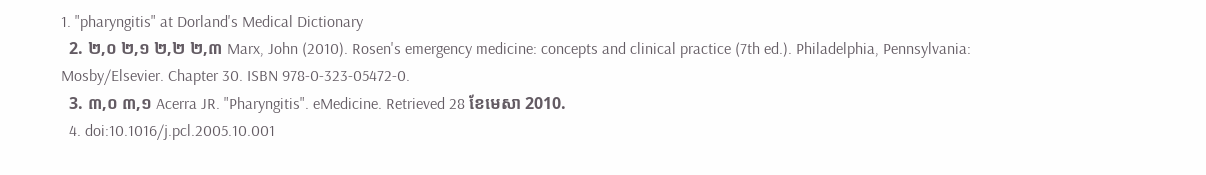1. "pharyngitis" at Dorland's Medical Dictionary
  2. ២,០ ២,១ ២,២ ២,៣ Marx, John (2010). Rosen's emergency medicine: concepts and clinical practice (7th ed.). Philadelphia, Pennsylvania: Mosby/Elsevier. Chapter 30. ISBN 978-0-323-05472-0.
  3. ៣,០ ៣,១ Acerra JR. "Pharyngitis". eMedicine. Retrieved 28 ខែមេសា 2010.
  4. doi:10.1016/j.pcl.2005.10.001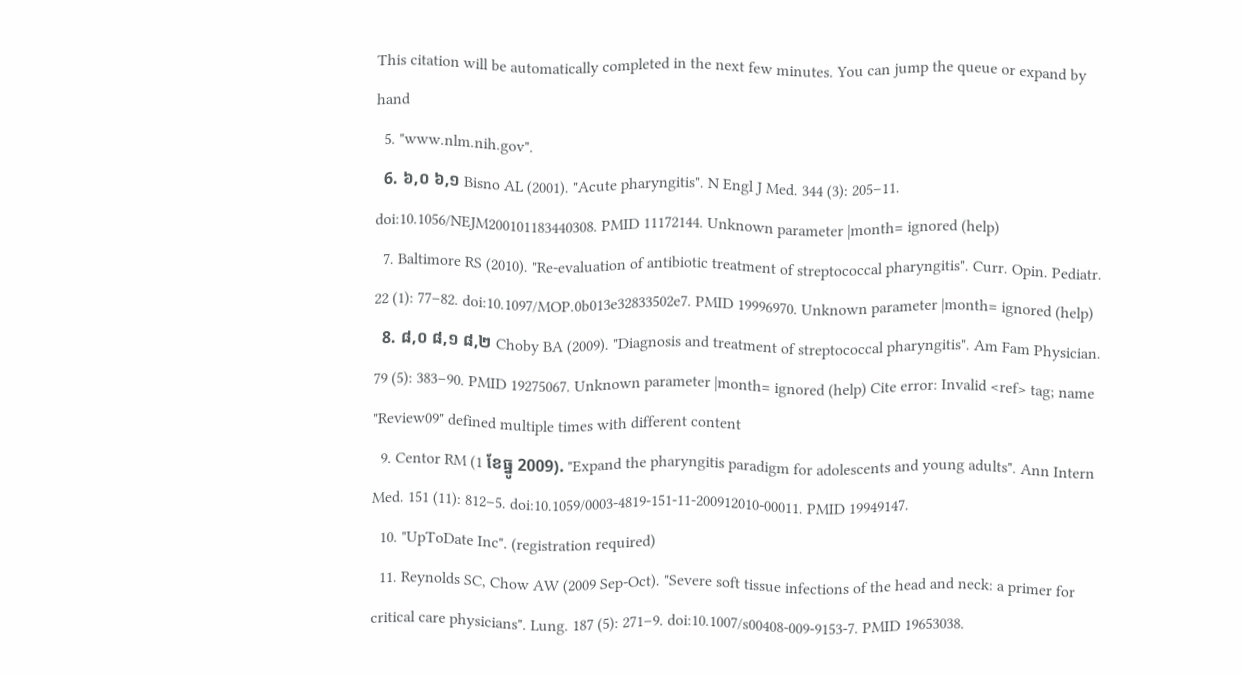This citation will be automatically completed in the next few minutes. You can jump the queue or expand by hand
  5. "www.nlm.nih.gov".
  6. ៦,០ ៦,១ Bisno AL (2001). "Acute pharyngitis". N Engl J Med. 344 (3): 205–11. doi:10.1056/NEJM200101183440308. PMID 11172144. Unknown parameter |month= ignored (help)
  7. Baltimore RS (2010). "Re-evaluation of antibiotic treatment of streptococcal pharyngitis". Curr. Opin. Pediatr. 22 (1): 77–82. doi:10.1097/MOP.0b013e32833502e7. PMID 19996970. Unknown parameter |month= ignored (help)
  8. ៨,០ ៨,១ ៨,២ Choby BA (2009). "Diagnosis and treatment of streptococcal pharyngitis". Am Fam Physician. 79 (5): 383–90. PMID 19275067. Unknown parameter |month= ignored (help) Cite error: Invalid <ref> tag; name "Review09" defined multiple times with different content
  9. Centor RM (1 ខែធ្នូ 2009). "Expand the pharyngitis paradigm for adolescents and young adults". Ann Intern Med. 151 (11): 812–5. doi:10.1059/0003-4819-151-11-200912010-00011. PMID 19949147.
  10. "UpToDate Inc". (registration required)
  11. Reynolds SC, Chow AW (2009 Sep-Oct). "Severe soft tissue infections of the head and neck: a primer for critical care physicians". Lung. 187 (5): 271–9. doi:10.1007/s00408-009-9153-7. PMID 19653038.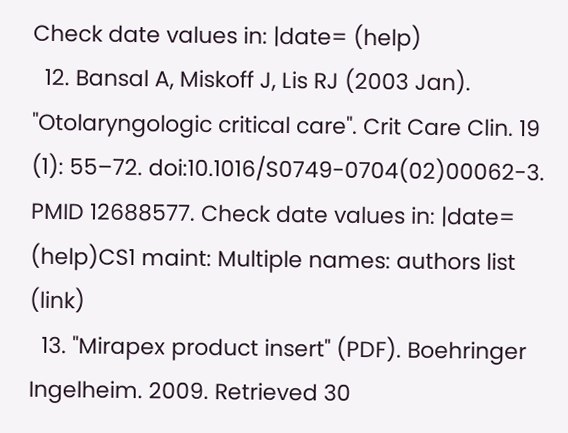Check date values in: |date= (help)
  12. Bansal A, Miskoff J, Lis RJ (2003 Jan). "Otolaryngologic critical care". Crit Care Clin. 19 (1): 55–72. doi:10.1016/S0749-0704(02)00062-3. PMID 12688577. Check date values in: |date= (help)CS1 maint: Multiple names: authors list (link)
  13. "Mirapex product insert" (PDF). Boehringer Ingelheim. 2009. Retrieved 30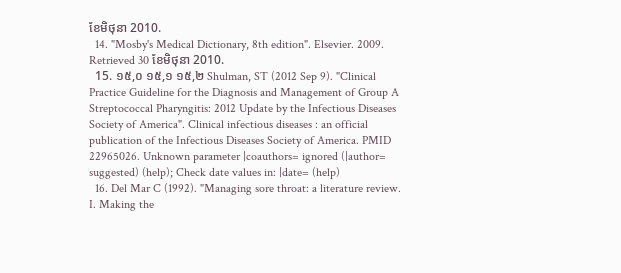ខែមិថុនា 2010.
  14. "Mosby's Medical Dictionary, 8th edition". Elsevier. 2009. Retrieved 30 ខែមិថុនា 2010.
  15. ១៥,០ ១៥,១ ១៥,២ Shulman, ST (2012 Sep 9). "Clinical Practice Guideline for the Diagnosis and Management of Group A Streptococcal Pharyngitis: 2012 Update by the Infectious Diseases Society of America". Clinical infectious diseases : an official publication of the Infectious Diseases Society of America. PMID 22965026. Unknown parameter |coauthors= ignored (|author= suggested) (help); Check date values in: |date= (help)
  16. Del Mar C (1992). "Managing sore throat: a literature review. I. Making the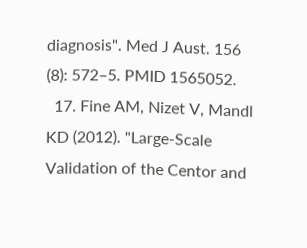diagnosis". Med J Aust. 156 (8): 572–5. PMID 1565052.
  17. Fine AM, Nizet V, Mandl KD (2012). "Large-Scale Validation of the Centor and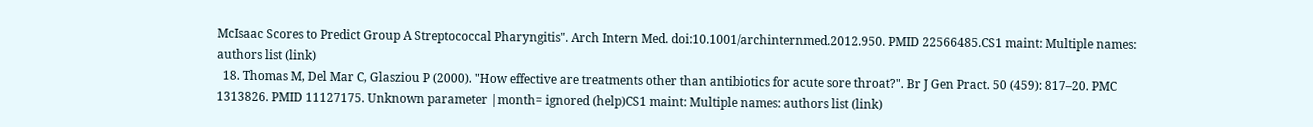McIsaac Scores to Predict Group A Streptococcal Pharyngitis". Arch Intern Med. doi:10.1001/archinternmed.2012.950. PMID 22566485.CS1 maint: Multiple names: authors list (link)
  18. Thomas M, Del Mar C, Glasziou P (2000). "How effective are treatments other than antibiotics for acute sore throat?". Br J Gen Pract. 50 (459): 817–20. PMC 1313826. PMID 11127175. Unknown parameter |month= ignored (help)CS1 maint: Multiple names: authors list (link)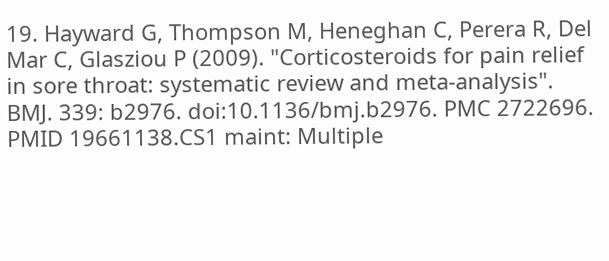19. Hayward G, Thompson M, Heneghan C, Perera R, Del Mar C, Glasziou P (2009). "Corticosteroids for pain relief in sore throat: systematic review and meta-analysis". BMJ. 339: b2976. doi:10.1136/bmj.b2976. PMC 2722696. PMID 19661138.CS1 maint: Multiple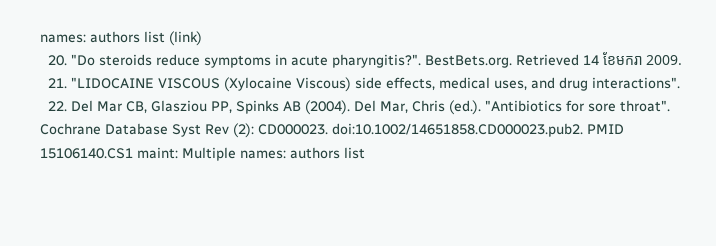names: authors list (link)
  20. "Do steroids reduce symptoms in acute pharyngitis?". BestBets.org. Retrieved 14 ខែមករា 2009.
  21. "LIDOCAINE VISCOUS (Xylocaine Viscous) side effects, medical uses, and drug interactions".
  22. Del Mar CB, Glasziou PP, Spinks AB (2004). Del Mar, Chris (ed.). "Antibiotics for sore throat". Cochrane Database Syst Rev (2): CD000023. doi:10.1002/14651858.CD000023.pub2. PMID 15106140.CS1 maint: Multiple names: authors list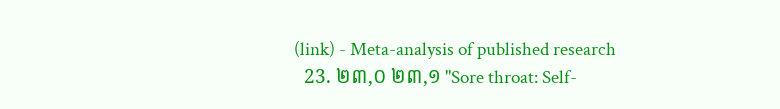(link) - Meta-analysis of published research
  23. ២៣,០ ២៣,១ "Sore throat: Self-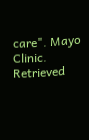care". Mayo Clinic. Retrieved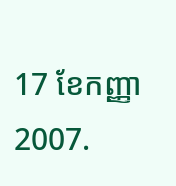17 ខែកញ្ញា 2007.